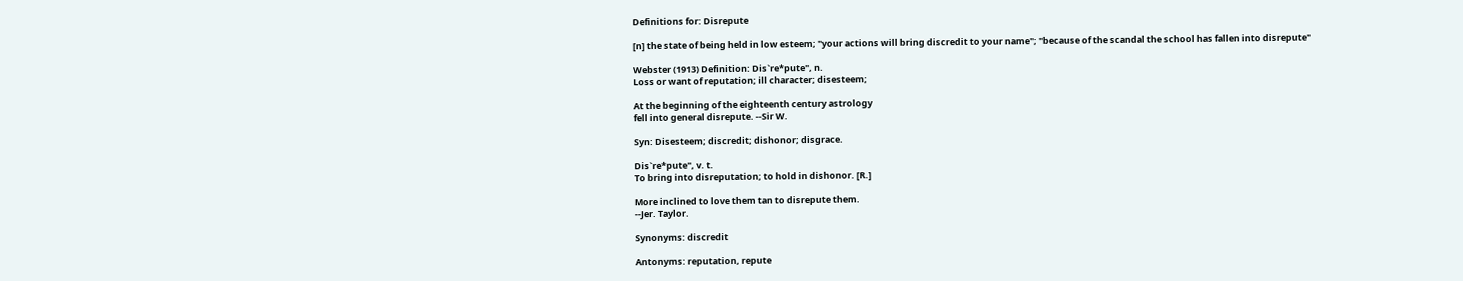Definitions for: Disrepute

[n] the state of being held in low esteem; "your actions will bring discredit to your name"; "because of the scandal the school has fallen into disrepute"

Webster (1913) Definition: Dis`re*pute", n.
Loss or want of reputation; ill character; disesteem;

At the beginning of the eighteenth century astrology
fell into general disrepute. --Sir W.

Syn: Disesteem; discredit; dishonor; disgrace.

Dis`re*pute", v. t.
To bring into disreputation; to hold in dishonor. [R.]

More inclined to love them tan to disrepute them.
--Jer. Taylor.

Synonyms: discredit

Antonyms: reputation, repute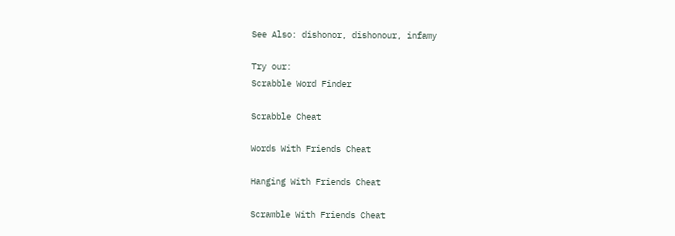See Also: dishonor, dishonour, infamy

Try our:
Scrabble Word Finder

Scrabble Cheat

Words With Friends Cheat

Hanging With Friends Cheat

Scramble With Friends Cheat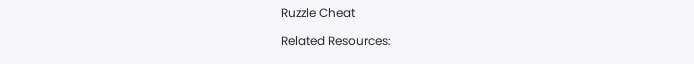Ruzzle Cheat

Related Resources: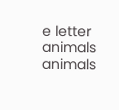e letter animals
animals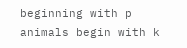beginning with p
animals begin with k